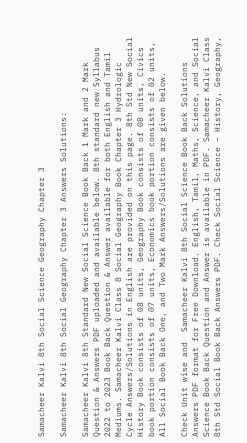Samacheer Kalvi 8th Social Science Geography Chapter 3

Samacheer Kalvi 8th Social Geography Chapter 3 Answers Solutions:

Samacheer Kalvi 8th Standard New Social Science Book Back 1 Mark and 2 Mark Question & Answers PDF uploaded and available below. 8th standard new Syllabus 2022 to 2023 Book Back Question & Answer available for both English and Tamil Mediums. Samacheer Kalvi Class 8 Social Geography Book Chapter 3 Hydrologic Cycle Answers/Solutions in English are provided on this page. 8th Std New Social History Book consists of 08 units, Geography Book consists of 08 units, Civics book portion consists of 07 units, Economics book portion consists of 02 units, All Social Book Back One, and Two Mark Answers/Solutions are given below.

Check Unit wise and  Samacheer Kalvi 8th Social Science Book Back Solutions Answers PDF format for Free Download. English, Tamil, Maths, Science, and Social Science Book Back Question and Answer is available in PDF. Samacheer Kalvi Class 8th Std Social Book Back Answers PDF. Check Social Science – History, Geography,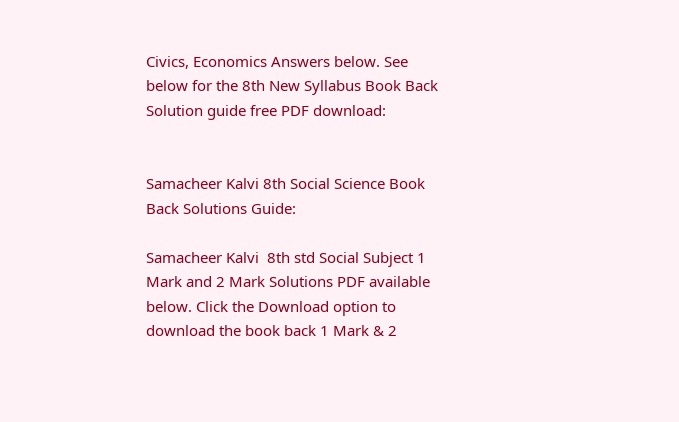Civics, Economics Answers below. See below for the 8th New Syllabus Book Back Solution guide free PDF download:


Samacheer Kalvi 8th Social Science Book Back Solutions Guide:

Samacheer Kalvi  8th std Social Subject 1 Mark and 2 Mark Solutions PDF available below. Click the Download option to download the book back 1 Mark & 2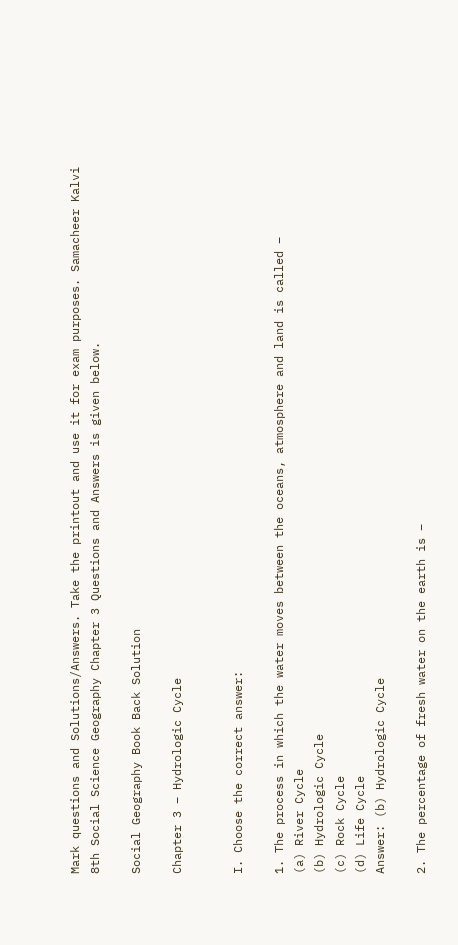Mark questions and Solutions/Answers. Take the printout and use it for exam purposes. Samacheer Kalvi 8th Social Science Geography Chapter 3 Questions and Answers is given below.

Social Geography Book Back Solution

Chapter 3 – Hydrologic Cycle


I. Choose the correct answer:

1. The process in which the water moves between the oceans, atmosphere and land is called –
(a) River Cycle
(b) Hydrologic Cycle
(c) Rock Cycle
(d) Life Cycle
Answer: (b) Hydrologic Cycle

2. The percentage of fresh water on the earth is –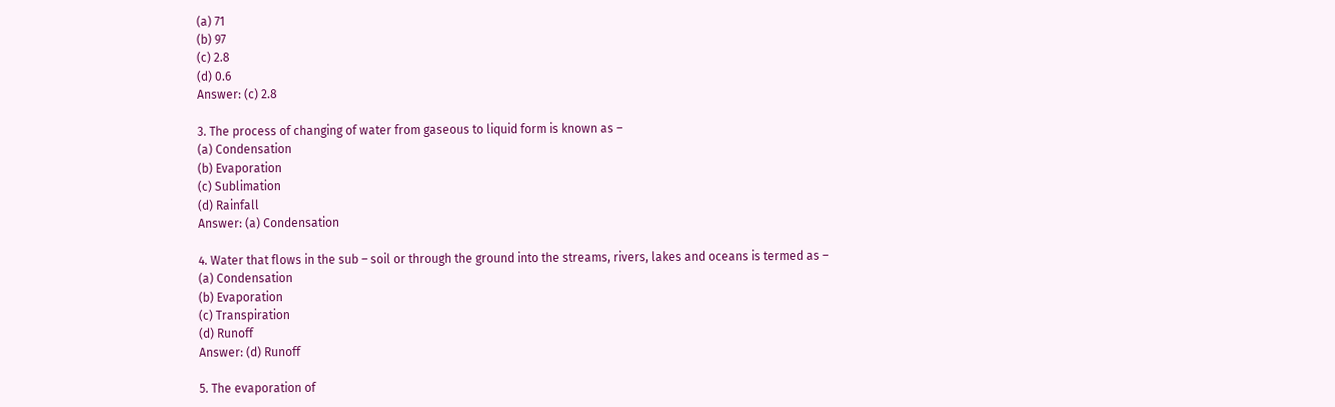(a) 71
(b) 97
(c) 2.8
(d) 0.6
Answer: (c) 2.8

3. The process of changing of water from gaseous to liquid form is known as –
(a) Condensation
(b) Evaporation
(c) Sublimation
(d) Rainfall
Answer: (a) Condensation

4. Water that flows in the sub – soil or through the ground into the streams, rivers, lakes and oceans is termed as –
(a) Condensation
(b) Evaporation
(c) Transpiration
(d) Runoff
Answer: (d) Runoff

5. The evaporation of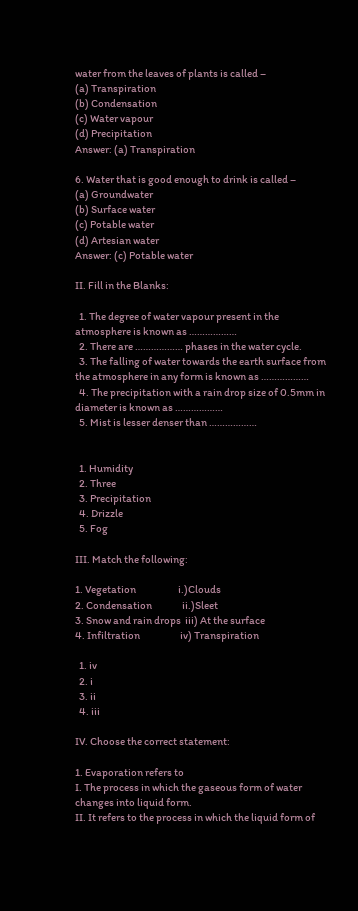water from the leaves of plants is called –
(a) Transpiration
(b) Condensation
(c) Water vapour
(d) Precipitation
Answer: (a) Transpiration

6. Water that is good enough to drink is called –
(a) Groundwater
(b) Surface water
(c) Potable water
(d) Artesian water
Answer: (c) Potable water

II. Fill in the Blanks:

  1. The degree of water vapour present in the atmosphere is known as ………………
  2. There are ……………… phases in the water cycle.
  3. The falling of water towards the earth surface from the atmosphere in any form is known as ………………
  4. The precipitation with a rain drop size of 0.5mm in diameter is known as ………………
  5. Mist is lesser denser than ………………


  1. Humidity
  2. Three
  3. Precipitation
  4. Drizzle
  5. Fog

III. Match the following:

1. Vegetation                     i.)Clouds
2. Condensation               ii.)Sleet
3. Snow and rain drops  iii) At the surface
4. Infiltration                    iv) Transpiration

  1. iv
  2. i
  3. ii
  4. iii

IV. Choose the correct statement:

1. Evaporation refers to
I. The process in which the gaseous form of water changes into liquid form.
II. It refers to the process in which the liquid form of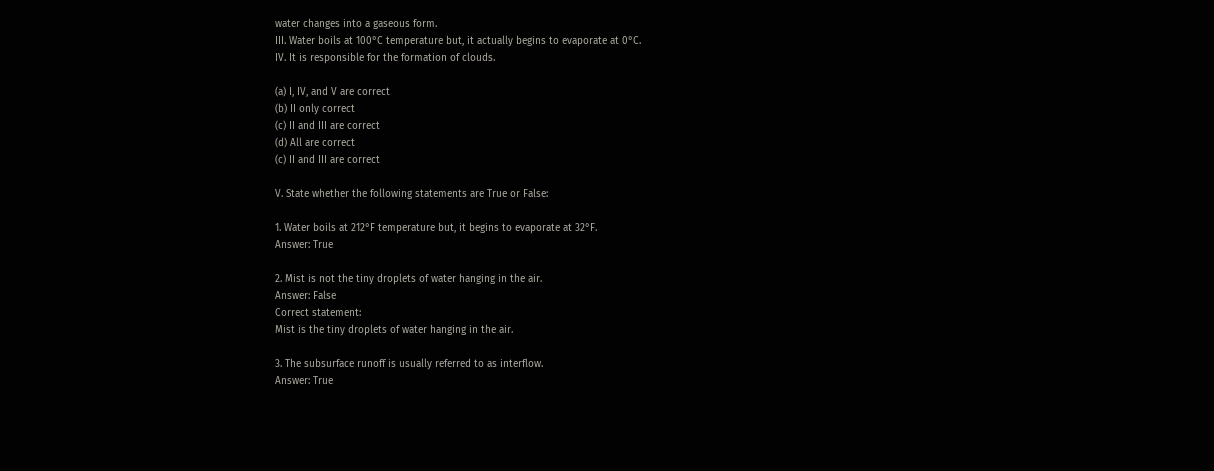water changes into a gaseous form.
III. Water boils at 100°C temperature but, it actually begins to evaporate at 0°C.
IV. It is responsible for the formation of clouds.

(a) I, IV, and V are correct
(b) II only correct
(c) II and III are correct
(d) All are correct
(c) II and III are correct

V. State whether the following statements are True or False:

1. Water boils at 212°F temperature but, it begins to evaporate at 32°F.
Answer: True

2. Mist is not the tiny droplets of water hanging in the air.
Answer: False
Correct statement:
Mist is the tiny droplets of water hanging in the air.

3. The subsurface runoff is usually referred to as interflow.
Answer: True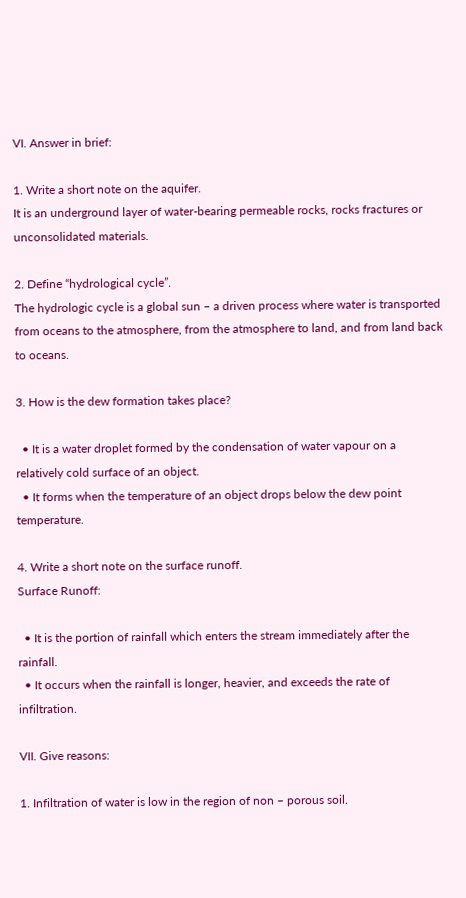VI. Answer in brief:

1. Write a short note on the aquifer.
It is an underground layer of water-bearing permeable rocks, rocks fractures or unconsolidated materials.

2. Define “hydrological cycle”.
The hydrologic cycle is a global sun – a driven process where water is transported from oceans to the atmosphere, from the atmosphere to land, and from land back to oceans.

3. How is the dew formation takes place?

  • It is a water droplet formed by the condensation of water vapour on a relatively cold surface of an object.
  • It forms when the temperature of an object drops below the dew point temperature.

4. Write a short note on the surface runoff.
Surface Runoff:

  • It is the portion of rainfall which enters the stream immediately after the rainfall.
  • It occurs when the rainfall is longer, heavier, and exceeds the rate of infiltration.

VII. Give reasons:

1. Infiltration of water is low in the region of non – porous soil.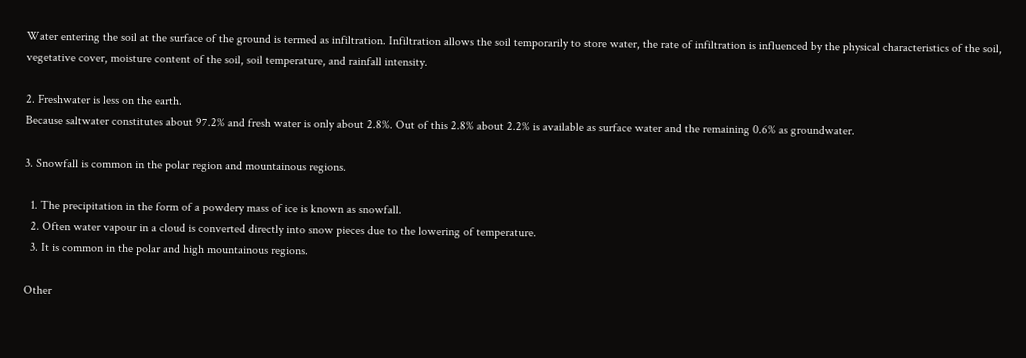Water entering the soil at the surface of the ground is termed as infiltration. Infiltration allows the soil temporarily to store water, the rate of infiltration is influenced by the physical characteristics of the soil, vegetative cover, moisture content of the soil, soil temperature, and rainfall intensity.

2. Freshwater is less on the earth.
Because saltwater constitutes about 97.2% and fresh water is only about 2.8%. Out of this 2.8% about 2.2% is available as surface water and the remaining 0.6% as groundwater.

3. Snowfall is common in the polar region and mountainous regions.

  1. The precipitation in the form of a powdery mass of ice is known as snowfall.
  2. Often water vapour in a cloud is converted directly into snow pieces due to the lowering of temperature.
  3. It is common in the polar and high mountainous regions.

Other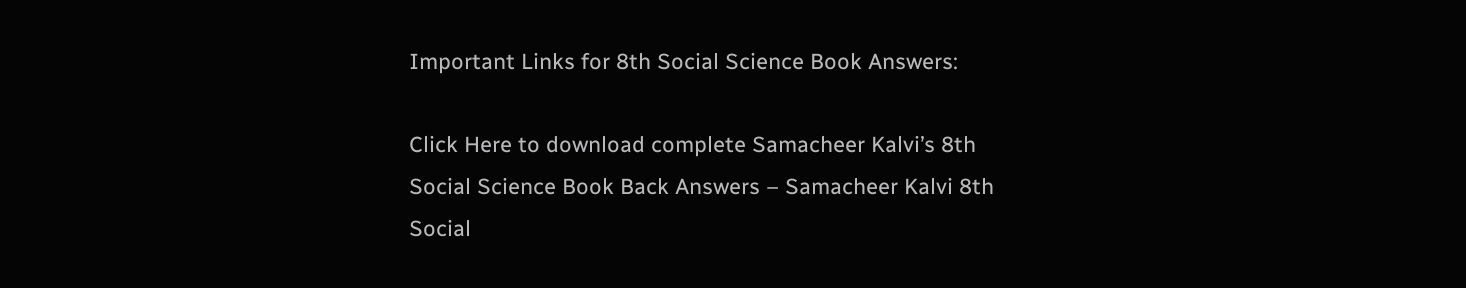Important Links for 8th Social Science Book Answers:

Click Here to download complete Samacheer Kalvi’s 8th Social Science Book Back Answers – Samacheer Kalvi 8th Social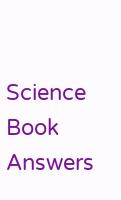Science Book Answers